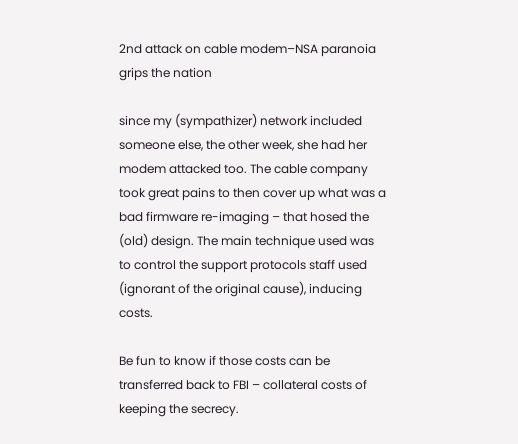2nd attack on cable modem–NSA paranoia grips the nation

since my (sympathizer) network included someone else, the other week, she had her modem attacked too. The cable company took great pains to then cover up what was a bad firmware re-imaging – that hosed the (old) design. The main technique used was to control the support protocols staff used (ignorant of the original cause), inducing costs.

Be fun to know if those costs can be transferred back to FBI – collateral costs of keeping the secrecy.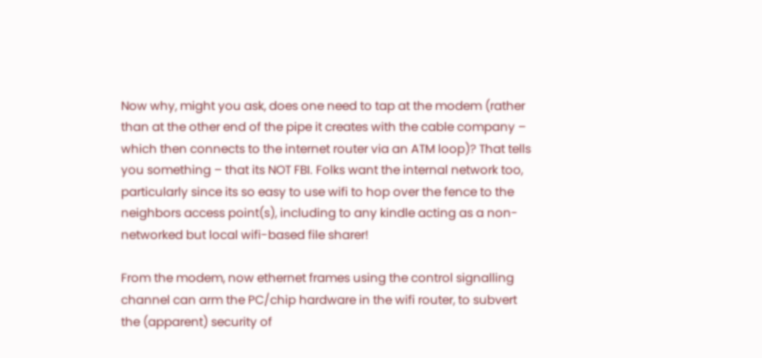Now why, might you ask, does one need to tap at the modem (rather than at the other end of the pipe it creates with the cable company – which then connects to the internet router via an ATM loop)? That tells you something – that its NOT FBI. Folks want the internal network too, particularly since its so easy to use wifi to hop over the fence to the neighbors access point(s), including to any kindle acting as a non-networked but local wifi-based file sharer!

From the modem, now ethernet frames using the control signalling channel can arm the PC/chip hardware in the wifi router, to subvert the (apparent) security of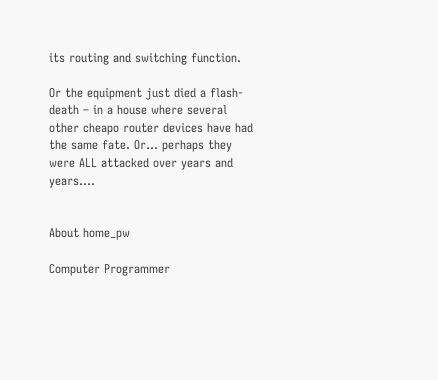its routing and switching function.

Or the equipment just died a flash-death – in a house where several other cheapo router devices have had the same fate. Or… perhaps they were ALL attacked over years and years….


About home_pw

Computer Programmer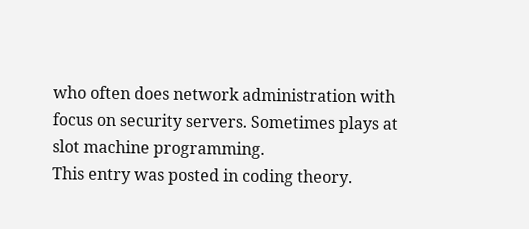who often does network administration with focus on security servers. Sometimes plays at slot machine programming.
This entry was posted in coding theory.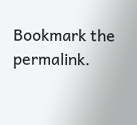Bookmark the permalink.